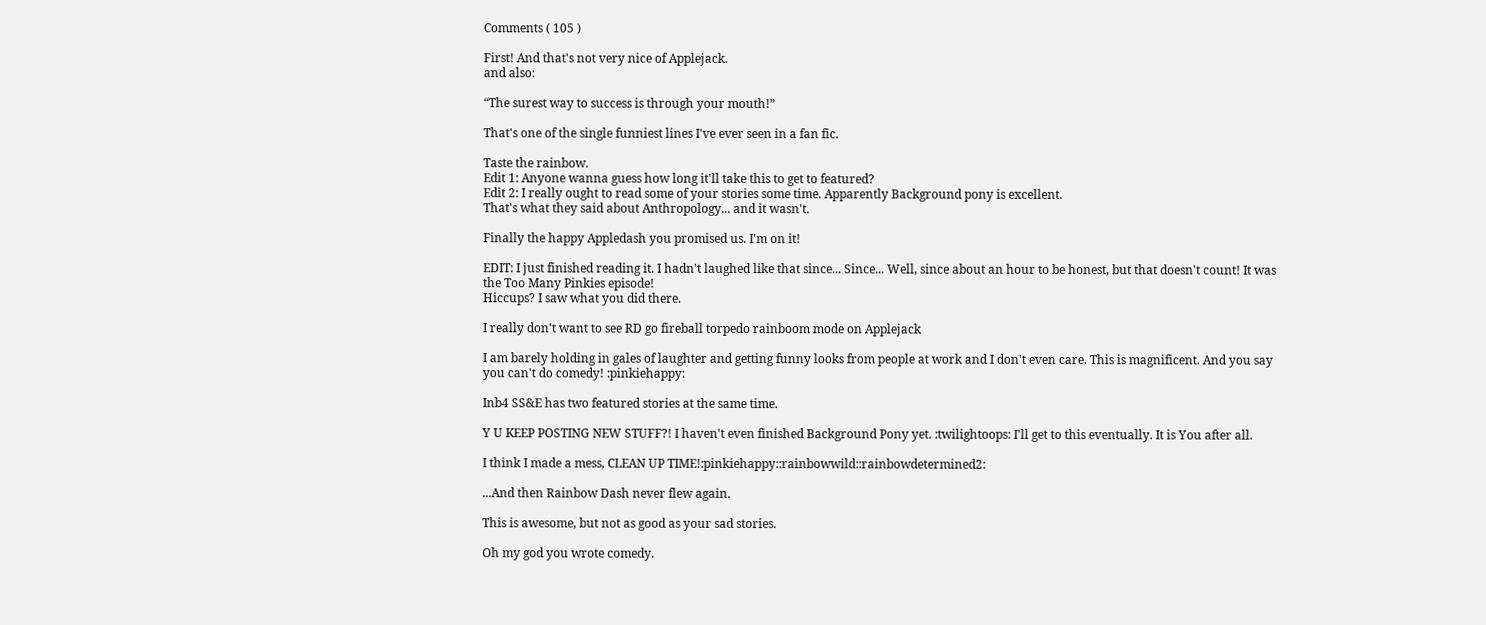Comments ( 105 )

First! And that's not very nice of Applejack.
and also:

“The surest way to success is through your mouth!”

That's one of the single funniest lines I've ever seen in a fan fic.

Taste the rainbow.
Edit 1: Anyone wanna guess how long it'll take this to get to featured?
Edit 2: I really ought to read some of your stories some time. Apparently Background pony is excellent.
That's what they said about Anthropology... and it wasn't.

Finally the happy Appledash you promised us. I'm on it!

EDIT: I just finished reading it. I hadn't laughed like that since... Since... Well, since about an hour to be honest, but that doesn't count! It was the Too Many Pinkies episode!
Hiccups? I saw what you did there.

I really don't want to see RD go fireball torpedo rainboom mode on Applejack

I am barely holding in gales of laughter and getting funny looks from people at work and I don't even care. This is magnificent. And you say you can't do comedy! :pinkiehappy:

Inb4 SS&E has two featured stories at the same time.

Y U KEEP POSTING NEW STUFF?! I haven't even finished Background Pony yet. :twilightoops: I'll get to this eventually. It is You after all.

I think I made a mess, CLEAN UP TIME!:pinkiehappy::rainbowwild::rainbowdetermined2:

...And then Rainbow Dash never flew again.

This is awesome, but not as good as your sad stories.

Oh my god you wrote comedy.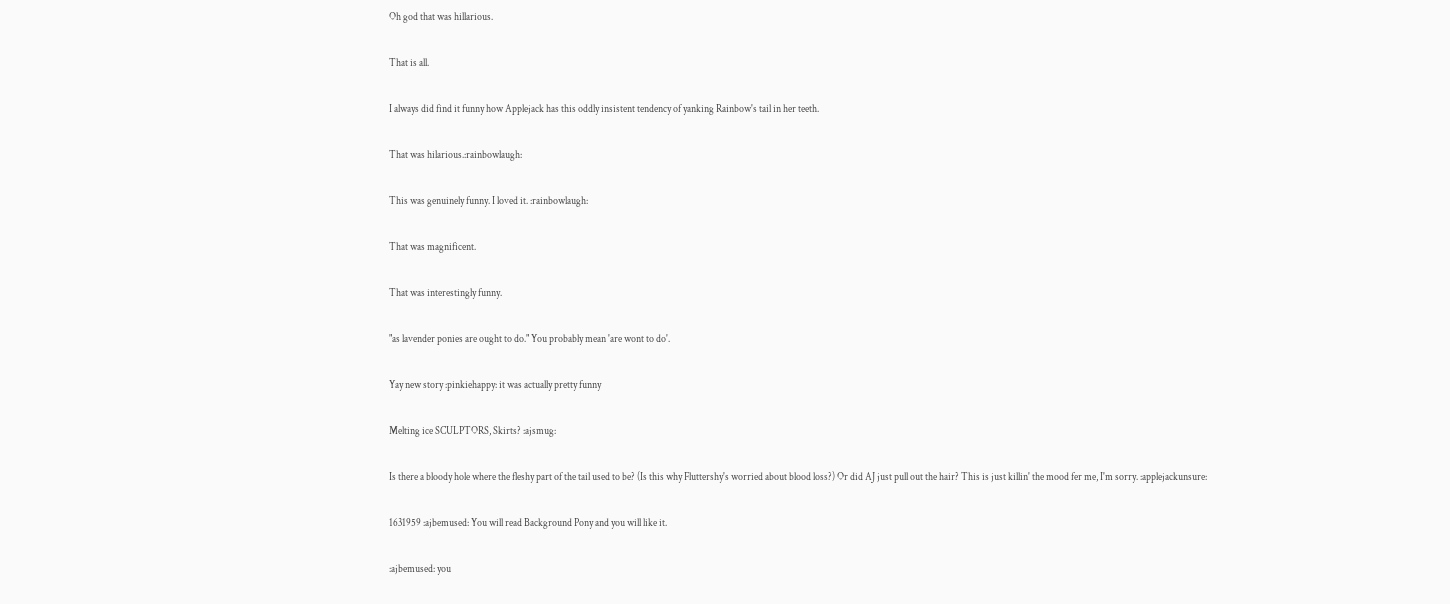Oh god that was hillarious.

That is all.

I always did find it funny how Applejack has this oddly insistent tendency of yanking Rainbow's tail in her teeth.

That was hilarious.:rainbowlaugh:

This was genuinely funny. I loved it. :rainbowlaugh:

That was magnificent.

That was interestingly funny.

"as lavender ponies are ought to do." You probably mean 'are wont to do'.

Yay new story :pinkiehappy: it was actually pretty funny

Melting ice SCULPTORS, Skirts? :ajsmug:

Is there a bloody hole where the fleshy part of the tail used to be? (Is this why Fluttershy's worried about blood loss?) Or did AJ just pull out the hair? This is just killin' the mood fer me, I'm sorry. :applejackunsure:

1631959 :ajbemused: You will read Background Pony and you will like it.

:ajbemused: you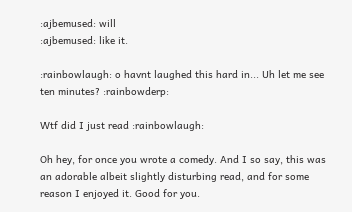:ajbemused: will
:ajbemused: like it.

:rainbowlaugh: o havnt laughed this hard in... Uh let me see ten minutes? :rainbowderp:

Wtf did I just read :rainbowlaugh:

Oh hey, for once you wrote a comedy. And I so say, this was an adorable albeit slightly disturbing read, and for some reason I enjoyed it. Good for you.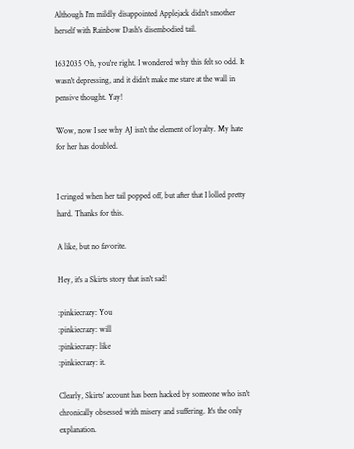Although I'm mildly disappointed Applejack didn't smother herself with Rainbow Dash's disembodied tail.

1632035 Oh, you're right. I wondered why this felt so odd. It wasn't depressing, and it didn't make me stare at the wall in pensive thought. Yay!

Wow, now I see why AJ isn't the element of loyalty. My hate for her has doubled.


I cringed when her tail popped off, but after that I lolled pretty hard. Thanks for this.

A like, but no favorite.

Hey, it's a Skirts story that isn't sad!

:pinkiecrazy: You
:pinkiecrazy: will
:pinkiecrazy: like
:pinkiecrazy: it.

Clearly, Skirts' account has been hacked by someone who isn't chronically obsessed with misery and suffering. It's the only explanation.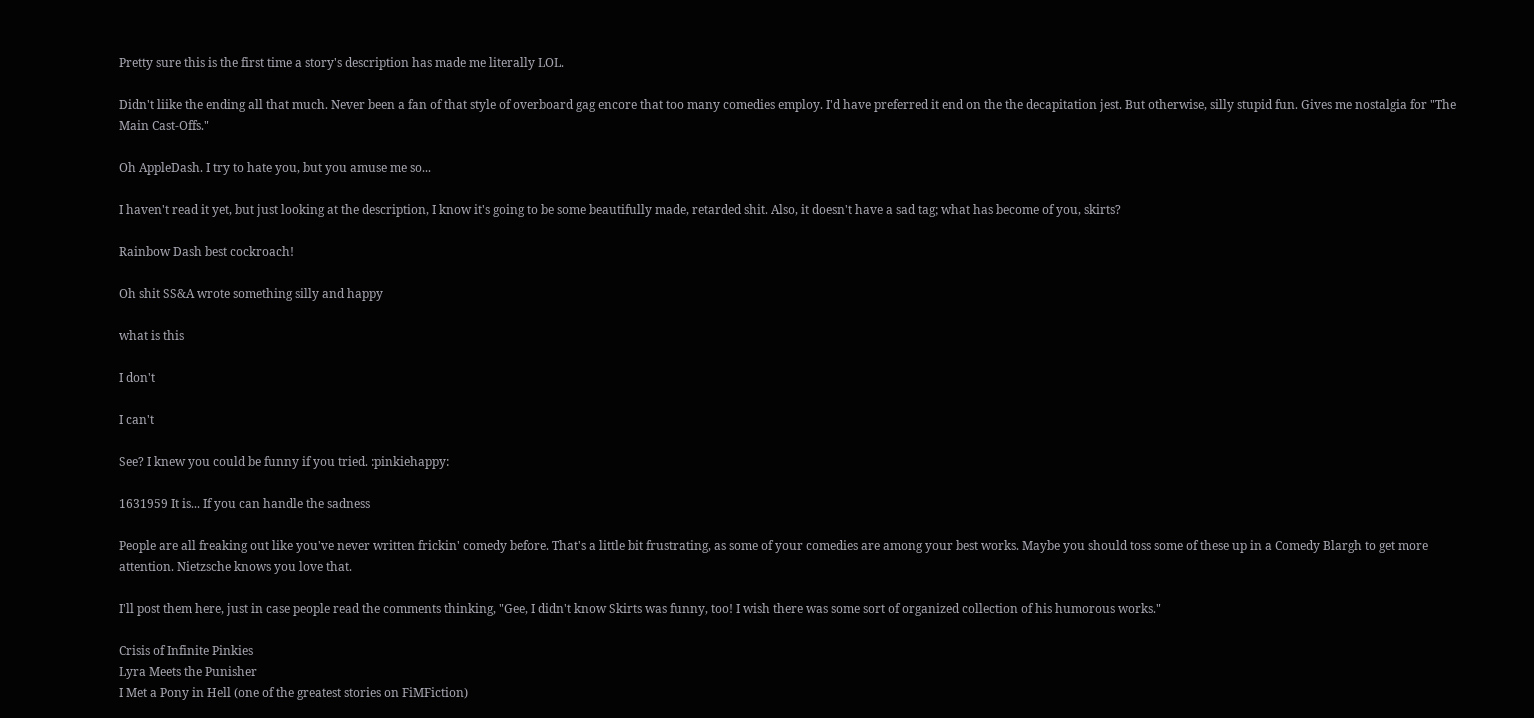Pretty sure this is the first time a story's description has made me literally LOL.

Didn't liike the ending all that much. Never been a fan of that style of overboard gag encore that too many comedies employ. I'd have preferred it end on the the decapitation jest. But otherwise, silly stupid fun. Gives me nostalgia for "The Main Cast-Offs."

Oh AppleDash. I try to hate you, but you amuse me so...

I haven't read it yet, but just looking at the description, I know it's going to be some beautifully made, retarded shit. Also, it doesn't have a sad tag; what has become of you, skirts?

Rainbow Dash best cockroach!

Oh shit SS&A wrote something silly and happy

what is this

I don't

I can't

See? I knew you could be funny if you tried. :pinkiehappy:

1631959 It is... If you can handle the sadness

People are all freaking out like you've never written frickin' comedy before. That's a little bit frustrating, as some of your comedies are among your best works. Maybe you should toss some of these up in a Comedy Blargh to get more attention. Nietzsche knows you love that.

I'll post them here, just in case people read the comments thinking, "Gee, I didn't know Skirts was funny, too! I wish there was some sort of organized collection of his humorous works."

Crisis of Infinite Pinkies
Lyra Meets the Punisher
I Met a Pony in Hell (one of the greatest stories on FiMFiction)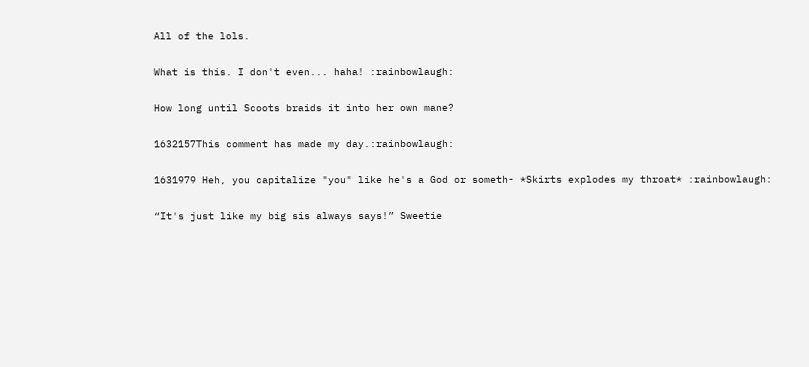All of the lols.

What is this. I don't even... haha! :rainbowlaugh:

How long until Scoots braids it into her own mane?

1632157This comment has made my day.:rainbowlaugh:

1631979 Heh, you capitalize "you" like he's a God or someth- *Skirts explodes my throat* :rainbowlaugh:

“It's just like my big sis always says!” Sweetie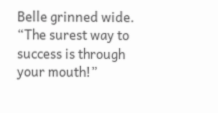Belle grinned wide. “The surest way to success is through your mouth!”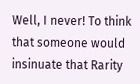Well, I never! To think that someone would insinuate that Rarity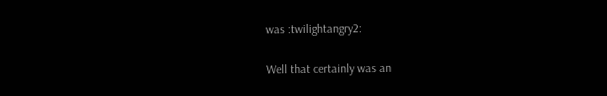was :twilightangry2:

Well that certainly was an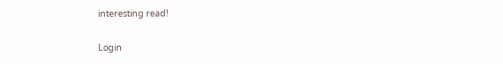interesting read!

Login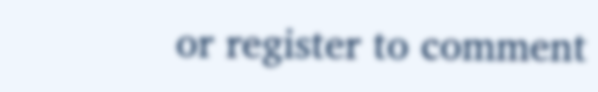or register to comment